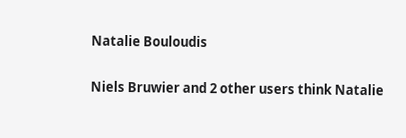Natalie Bouloudis

Niels Bruwier and 2 other users think Natalie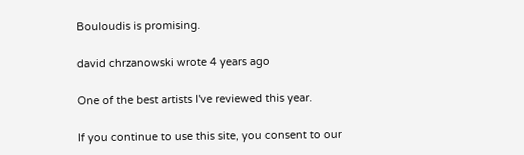Bouloudis is promising.

david chrzanowski wrote 4 years ago

One of the best artists I've reviewed this year.

If you continue to use this site, you consent to our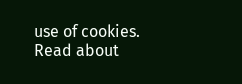use of cookies. Read about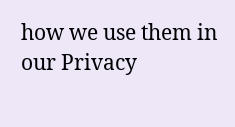how we use them in our Privacy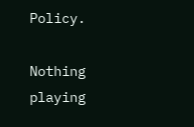Policy.

Nothing playing